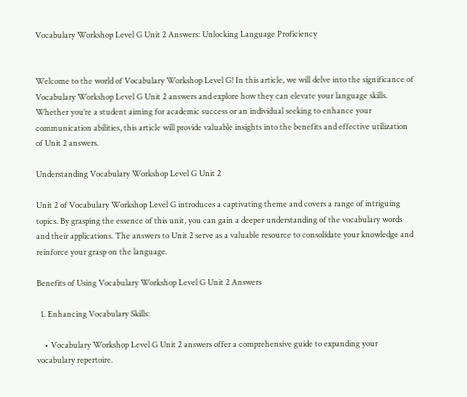Vocabulary Workshop Level G Unit 2 Answers: Unlocking Language Proficiency


Welcome to the world of Vocabulary Workshop Level G! In this article, we will delve into the significance of Vocabulary Workshop Level G Unit 2 answers and explore how they can elevate your language skills. Whether you’re a student aiming for academic success or an individual seeking to enhance your communication abilities, this article will provide valuable insights into the benefits and effective utilization of Unit 2 answers.

Understanding Vocabulary Workshop Level G Unit 2

Unit 2 of Vocabulary Workshop Level G introduces a captivating theme and covers a range of intriguing topics. By grasping the essence of this unit, you can gain a deeper understanding of the vocabulary words and their applications. The answers to Unit 2 serve as a valuable resource to consolidate your knowledge and reinforce your grasp on the language.

Benefits of Using Vocabulary Workshop Level G Unit 2 Answers

  1. Enhancing Vocabulary Skills:

    • Vocabulary Workshop Level G Unit 2 answers offer a comprehensive guide to expanding your vocabulary repertoire.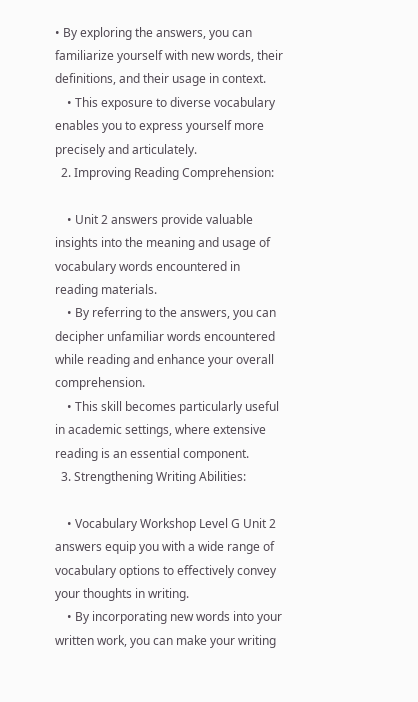• By exploring the answers, you can familiarize yourself with new words, their definitions, and their usage in context.
    • This exposure to diverse vocabulary enables you to express yourself more precisely and articulately.
  2. Improving Reading Comprehension:

    • Unit 2 answers provide valuable insights into the meaning and usage of vocabulary words encountered in reading materials.
    • By referring to the answers, you can decipher unfamiliar words encountered while reading and enhance your overall comprehension.
    • This skill becomes particularly useful in academic settings, where extensive reading is an essential component.
  3. Strengthening Writing Abilities:

    • Vocabulary Workshop Level G Unit 2 answers equip you with a wide range of vocabulary options to effectively convey your thoughts in writing.
    • By incorporating new words into your written work, you can make your writing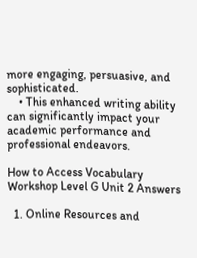more engaging, persuasive, and sophisticated.
    • This enhanced writing ability can significantly impact your academic performance and professional endeavors.

How to Access Vocabulary Workshop Level G Unit 2 Answers

  1. Online Resources and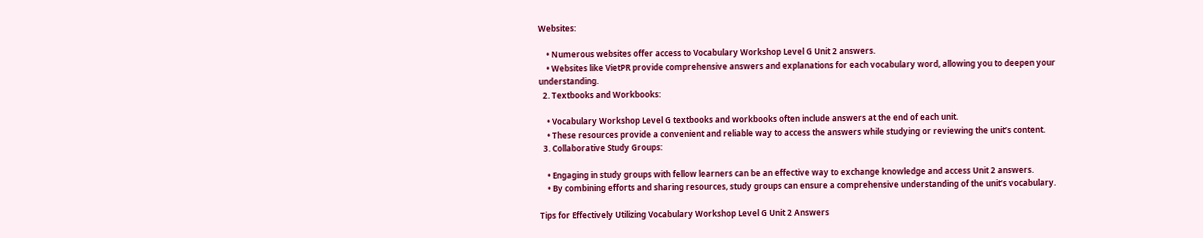Websites:

    • Numerous websites offer access to Vocabulary Workshop Level G Unit 2 answers.
    • Websites like VietPR provide comprehensive answers and explanations for each vocabulary word, allowing you to deepen your understanding.
  2. Textbooks and Workbooks:

    • Vocabulary Workshop Level G textbooks and workbooks often include answers at the end of each unit.
    • These resources provide a convenient and reliable way to access the answers while studying or reviewing the unit’s content.
  3. Collaborative Study Groups:

    • Engaging in study groups with fellow learners can be an effective way to exchange knowledge and access Unit 2 answers.
    • By combining efforts and sharing resources, study groups can ensure a comprehensive understanding of the unit’s vocabulary.

Tips for Effectively Utilizing Vocabulary Workshop Level G Unit 2 Answers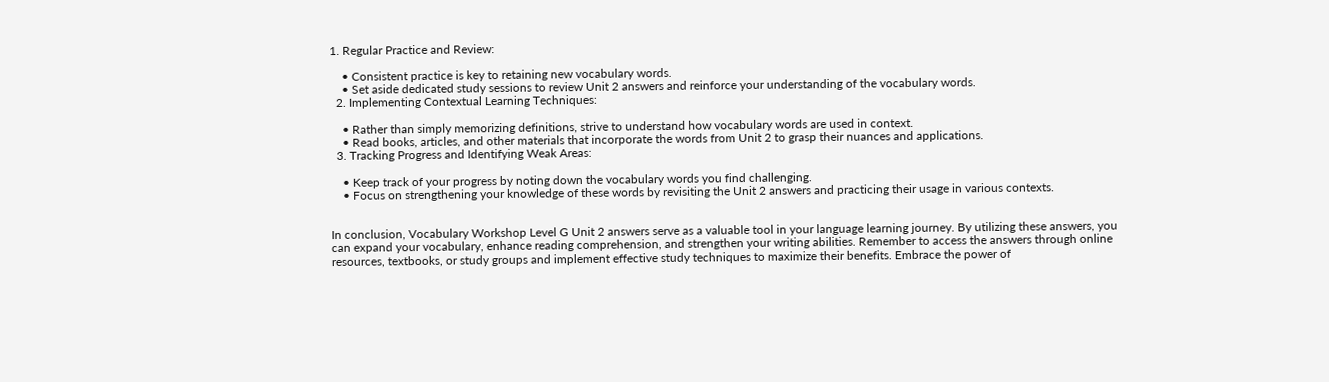1. Regular Practice and Review:

    • Consistent practice is key to retaining new vocabulary words.
    • Set aside dedicated study sessions to review Unit 2 answers and reinforce your understanding of the vocabulary words.
  2. Implementing Contextual Learning Techniques:

    • Rather than simply memorizing definitions, strive to understand how vocabulary words are used in context.
    • Read books, articles, and other materials that incorporate the words from Unit 2 to grasp their nuances and applications.
  3. Tracking Progress and Identifying Weak Areas:

    • Keep track of your progress by noting down the vocabulary words you find challenging.
    • Focus on strengthening your knowledge of these words by revisiting the Unit 2 answers and practicing their usage in various contexts.


In conclusion, Vocabulary Workshop Level G Unit 2 answers serve as a valuable tool in your language learning journey. By utilizing these answers, you can expand your vocabulary, enhance reading comprehension, and strengthen your writing abilities. Remember to access the answers through online resources, textbooks, or study groups and implement effective study techniques to maximize their benefits. Embrace the power of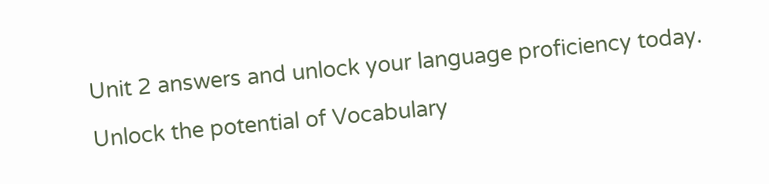Unit 2 answers and unlock your language proficiency today.

Unlock the potential of Vocabulary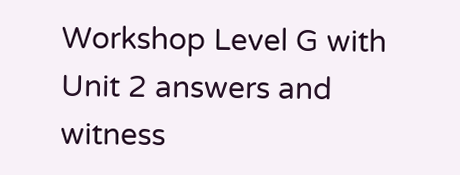Workshop Level G with Unit 2 answers and witness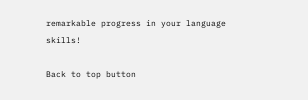remarkable progress in your language skills!

Back to top button